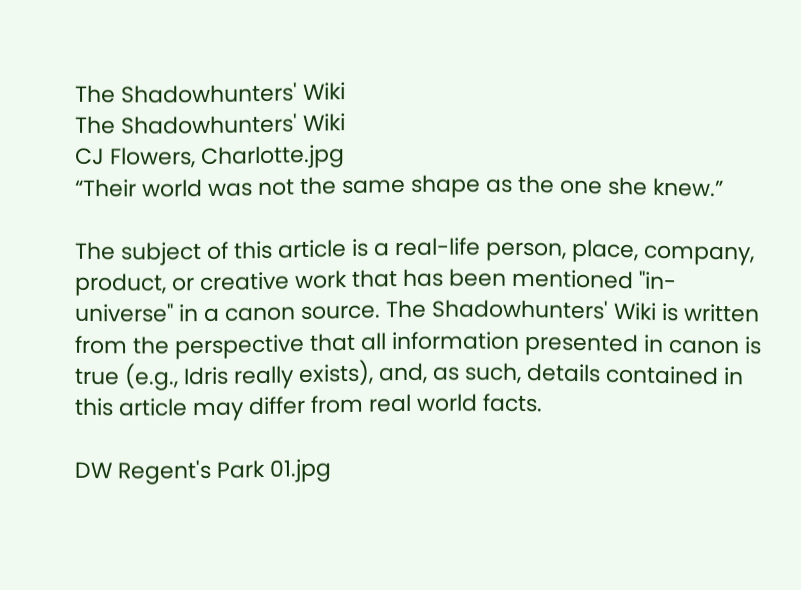The Shadowhunters' Wiki
The Shadowhunters' Wiki
CJ Flowers, Charlotte.jpg
“Their world was not the same shape as the one she knew.”

The subject of this article is a real-life person, place, company, product, or creative work that has been mentioned "in-universe" in a canon source. The Shadowhunters' Wiki is written from the perspective that all information presented in canon is true (e.g., Idris really exists), and, as such, details contained in this article may differ from real world facts.

DW Regent's Park 01.jpg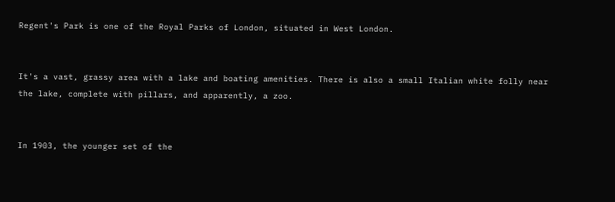Regent's Park is one of the Royal Parks of London, situated in West London.


It's a vast, grassy area with a lake and boating amenities. There is also a small Italian white folly near the lake, complete with pillars, and apparently, a zoo.


In 1903, the younger set of the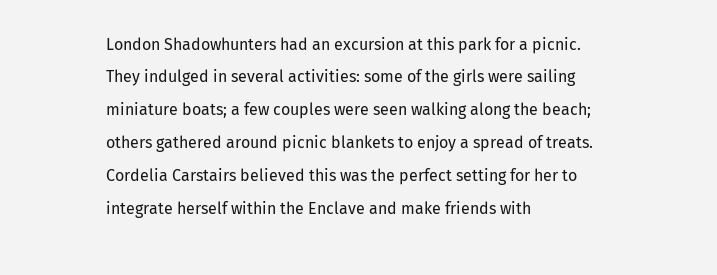London Shadowhunters had an excursion at this park for a picnic. They indulged in several activities: some of the girls were sailing miniature boats; a few couples were seen walking along the beach; others gathered around picnic blankets to enjoy a spread of treats. Cordelia Carstairs believed this was the perfect setting for her to integrate herself within the Enclave and make friends with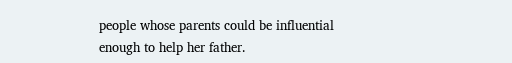people whose parents could be influential enough to help her father.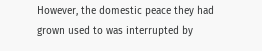However, the domestic peace they had grown used to was interrupted by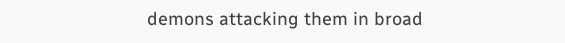demons attacking them in broad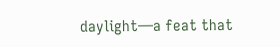daylight—a feat that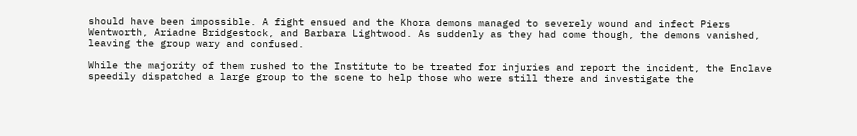should have been impossible. A fight ensued and the Khora demons managed to severely wound and infect Piers Wentworth, Ariadne Bridgestock, and Barbara Lightwood. As suddenly as they had come though, the demons vanished, leaving the group wary and confused.

While the majority of them rushed to the Institute to be treated for injuries and report the incident, the Enclave speedily dispatched a large group to the scene to help those who were still there and investigate the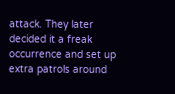attack. They later decided it a freak occurrence and set up extra patrols around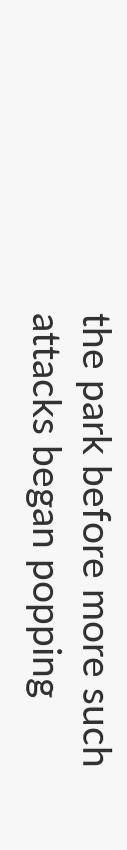the park before more such attacks began popping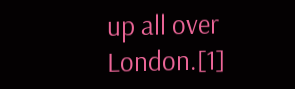up all over London.[1]